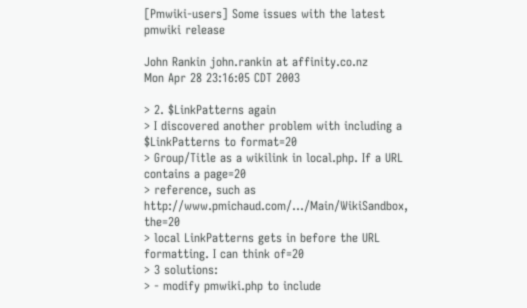[Pmwiki-users] Some issues with the latest pmwiki release

John Rankin john.rankin at affinity.co.nz
Mon Apr 28 23:16:05 CDT 2003

> 2. $LinkPatterns again
> I discovered another problem with including a $LinkPatterns to format=20
> Group/Title as a wikilink in local.php. If a URL contains a page=20
> reference, such as http://www.pmichaud.com/.../Main/WikiSandbox, the=20
> local LinkPatterns gets in before the URL formatting. I can think of=20
> 3 solutions:
> - modify pmwiki.php to include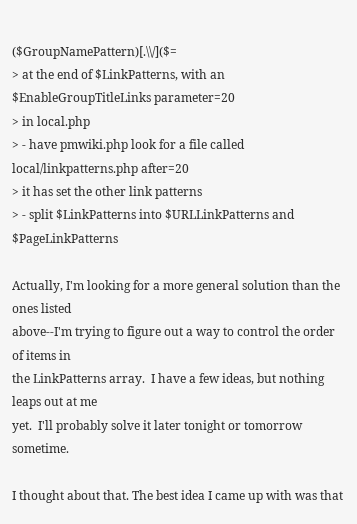($GroupNamePattern)[.\\/]($=
> at the end of $LinkPatterns, with an $EnableGroupTitleLinks parameter=20
> in local.php
> - have pmwiki.php look for a file called local/linkpatterns.php after=20
> it has set the other link patterns
> - split $LinkPatterns into $URLLinkPatterns and $PageLinkPatterns

Actually, I'm looking for a more general solution than the ones listed
above--I'm trying to figure out a way to control the order of items in
the LinkPatterns array.  I have a few ideas, but nothing leaps out at me
yet.  I'll probably solve it later tonight or tomorrow sometime.

I thought about that. The best idea I came up with was that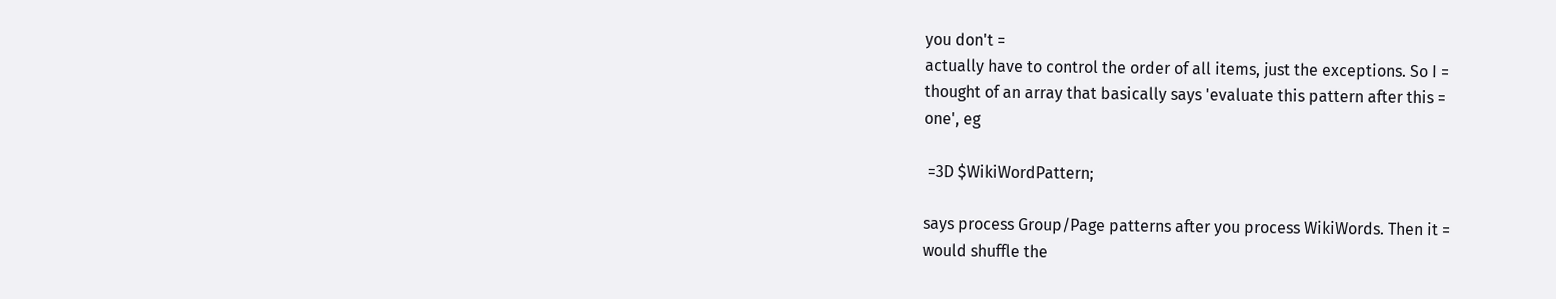you don't =
actually have to control the order of all items, just the exceptions. So I =
thought of an array that basically says 'evaluate this pattern after this =
one', eg

 =3D $WikiWordPattern;

says process Group/Page patterns after you process WikiWords. Then it =
would shuffle the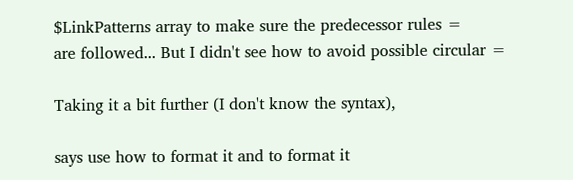$LinkPatterns array to make sure the predecessor rules =
are followed... But I didn't see how to avoid possible circular =

Taking it a bit further (I don't know the syntax),

says use how to format it and to format it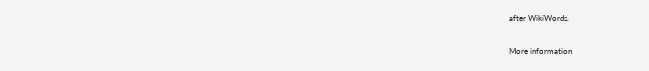after WikiWords.


More information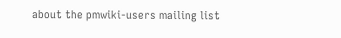about the pmwiki-users mailing list